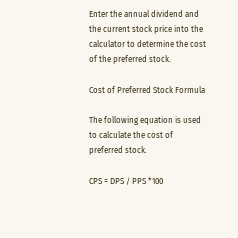Enter the annual dividend and the current stock price into the calculator to determine the cost of the preferred stock.

Cost of Preferred Stock Formula

The following equation is used to calculate the cost of preferred stock.

CPS = DPS / PPS *100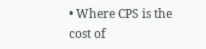• Where CPS is the cost of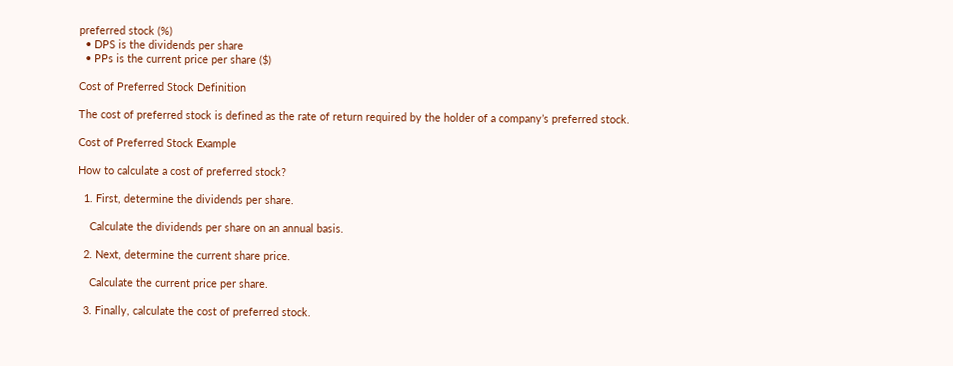preferred stock (%)
  • DPS is the dividends per share
  • PPs is the current price per share ($)

Cost of Preferred Stock Definition

The cost of preferred stock is defined as the rate of return required by the holder of a company’s preferred stock.

Cost of Preferred Stock Example

How to calculate a cost of preferred stock?

  1. First, determine the dividends per share.

    Calculate the dividends per share on an annual basis.

  2. Next, determine the current share price.

    Calculate the current price per share.

  3. Finally, calculate the cost of preferred stock.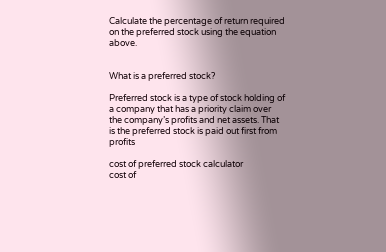Calculate the percentage of return required on the preferred stock using the equation above.


What is a preferred stock?

Preferred stock is a type of stock holding of a company that has a priority claim over the company’s profits and net assets. That is the preferred stock is paid out first from profits

cost of preferred stock calculator
cost of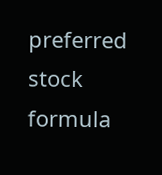preferred stock formula